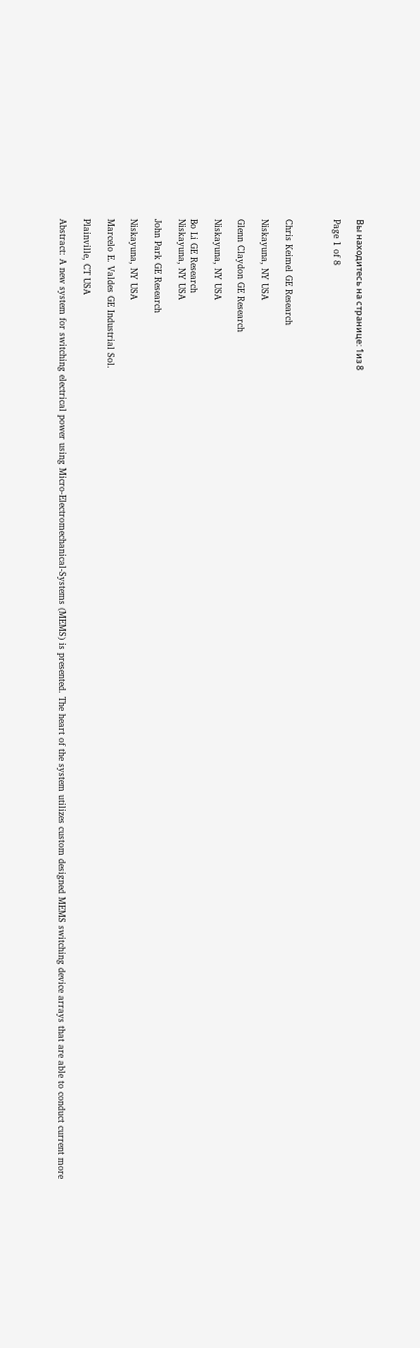Вы находитесь на странице: 1из 8

Page 1 of 8



Chris Keimel GE Research

Niskayuna, NY USA

Glenn Claydon GE Research

Niskayuna, NY USA

Bo Li GE Research
Niskayuna, NY USA

John Park GE Research

Niskayuna, NY USA

Marcelo E. Valdes GE Industrial Sol.

Plainville, CT USA

Abstract: A new system for switching electrical power using Micro-Electromechanical-Systems (MEMS) is presented. The heart of the system utilizes custom designed MEMS switching device arrays that are able to conduct current more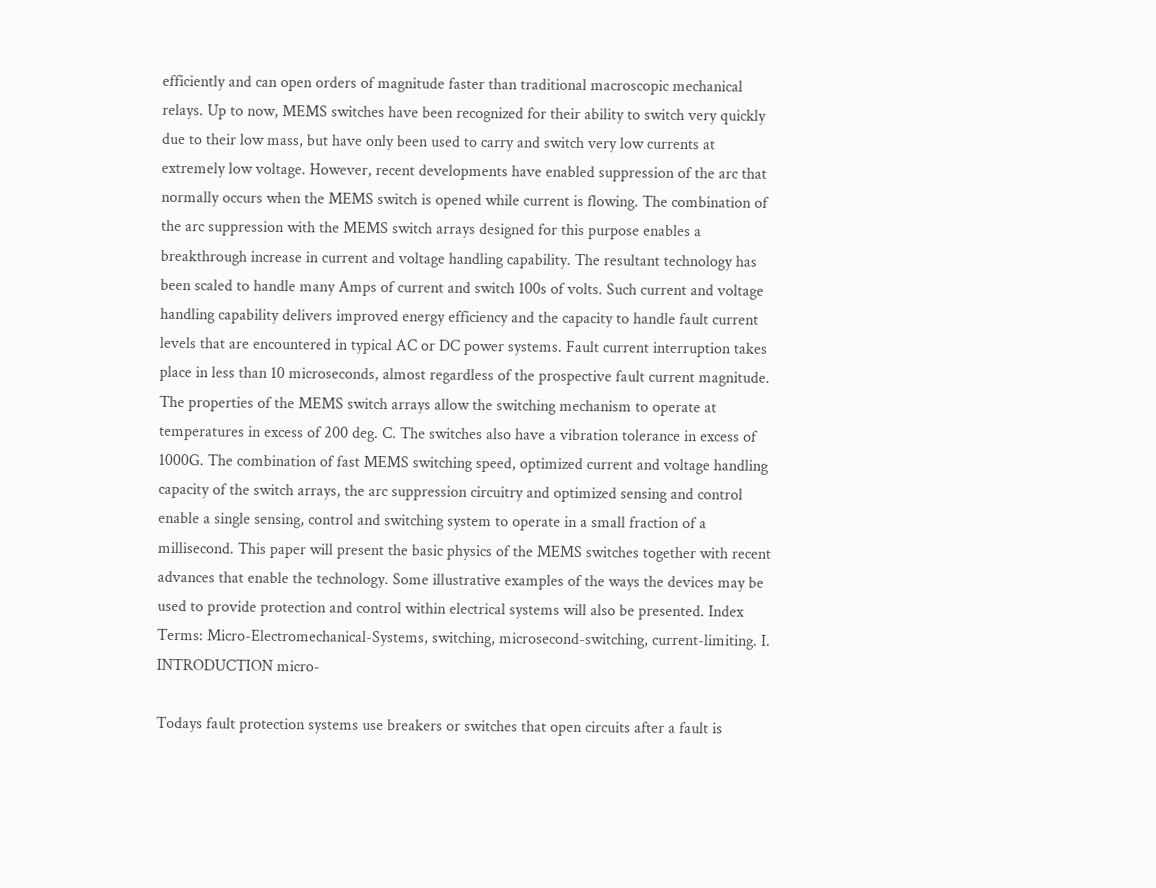efficiently and can open orders of magnitude faster than traditional macroscopic mechanical relays. Up to now, MEMS switches have been recognized for their ability to switch very quickly due to their low mass, but have only been used to carry and switch very low currents at extremely low voltage. However, recent developments have enabled suppression of the arc that normally occurs when the MEMS switch is opened while current is flowing. The combination of the arc suppression with the MEMS switch arrays designed for this purpose enables a breakthrough increase in current and voltage handling capability. The resultant technology has been scaled to handle many Amps of current and switch 100s of volts. Such current and voltage handling capability delivers improved energy efficiency and the capacity to handle fault current levels that are encountered in typical AC or DC power systems. Fault current interruption takes place in less than 10 microseconds, almost regardless of the prospective fault current magnitude. The properties of the MEMS switch arrays allow the switching mechanism to operate at temperatures in excess of 200 deg. C. The switches also have a vibration tolerance in excess of 1000G. The combination of fast MEMS switching speed, optimized current and voltage handling capacity of the switch arrays, the arc suppression circuitry and optimized sensing and control enable a single sensing, control and switching system to operate in a small fraction of a millisecond. This paper will present the basic physics of the MEMS switches together with recent advances that enable the technology. Some illustrative examples of the ways the devices may be used to provide protection and control within electrical systems will also be presented. Index Terms: Micro-Electromechanical-Systems, switching, microsecond-switching, current-limiting. I. INTRODUCTION micro-

Todays fault protection systems use breakers or switches that open circuits after a fault is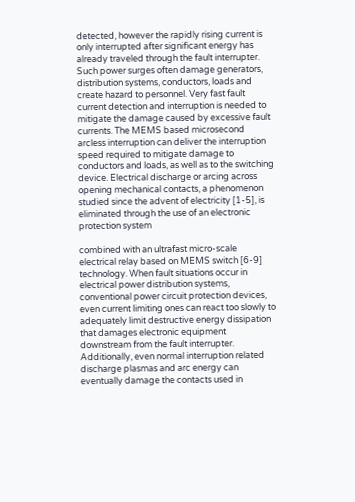detected, however the rapidly rising current is only interrupted after significant energy has already traveled through the fault interrupter. Such power surges often damage generators, distribution systems, conductors, loads and create hazard to personnel. Very fast fault current detection and interruption is needed to mitigate the damage caused by excessive fault currents. The MEMS based microsecond arcless interruption can deliver the interruption speed required to mitigate damage to conductors and loads, as well as to the switching device. Electrical discharge or arcing across opening mechanical contacts, a phenomenon studied since the advent of electricity [1-5], is eliminated through the use of an electronic protection system

combined with an ultrafast micro-scale electrical relay based on MEMS switch [6-9] technology. When fault situations occur in electrical power distribution systems, conventional power circuit protection devices, even current limiting ones can react too slowly to adequately limit destructive energy dissipation that damages electronic equipment downstream from the fault interrupter. Additionally, even normal interruption related discharge plasmas and arc energy can eventually damage the contacts used in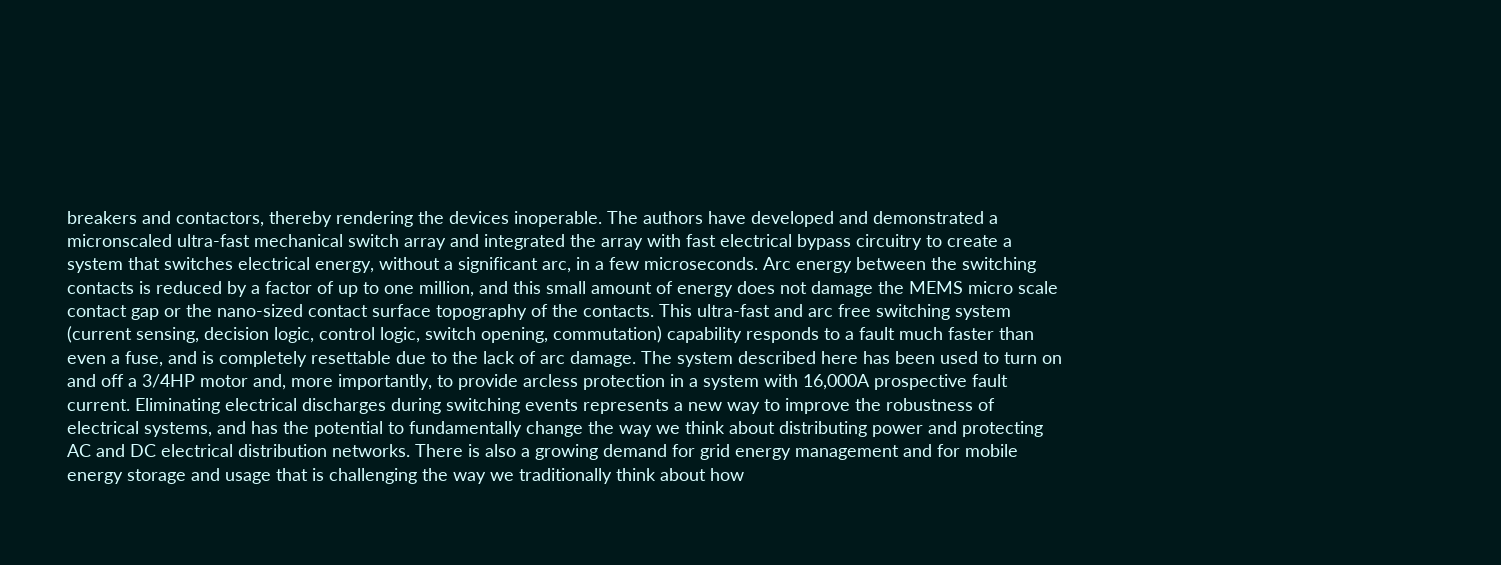breakers and contactors, thereby rendering the devices inoperable. The authors have developed and demonstrated a micronscaled ultra-fast mechanical switch array and integrated the array with fast electrical bypass circuitry to create a system that switches electrical energy, without a significant arc, in a few microseconds. Arc energy between the switching contacts is reduced by a factor of up to one million, and this small amount of energy does not damage the MEMS micro scale contact gap or the nano-sized contact surface topography of the contacts. This ultra-fast and arc free switching system (current sensing, decision logic, control logic, switch opening, commutation) capability responds to a fault much faster than even a fuse, and is completely resettable due to the lack of arc damage. The system described here has been used to turn on and off a 3/4HP motor and, more importantly, to provide arcless protection in a system with 16,000A prospective fault current. Eliminating electrical discharges during switching events represents a new way to improve the robustness of electrical systems, and has the potential to fundamentally change the way we think about distributing power and protecting AC and DC electrical distribution networks. There is also a growing demand for grid energy management and for mobile energy storage and usage that is challenging the way we traditionally think about how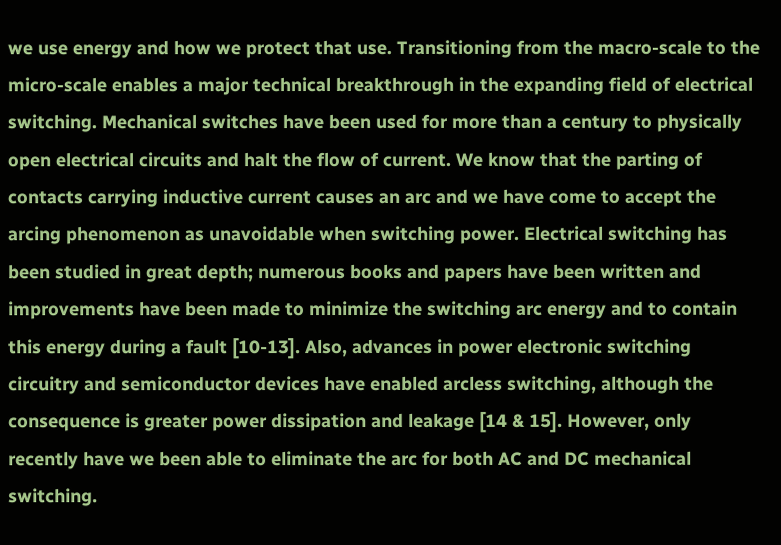we use energy and how we protect that use. Transitioning from the macro-scale to the micro-scale enables a major technical breakthrough in the expanding field of electrical switching. Mechanical switches have been used for more than a century to physically open electrical circuits and halt the flow of current. We know that the parting of contacts carrying inductive current causes an arc and we have come to accept the arcing phenomenon as unavoidable when switching power. Electrical switching has been studied in great depth; numerous books and papers have been written and improvements have been made to minimize the switching arc energy and to contain this energy during a fault [10-13]. Also, advances in power electronic switching circuitry and semiconductor devices have enabled arcless switching, although the consequence is greater power dissipation and leakage [14 & 15]. However, only recently have we been able to eliminate the arc for both AC and DC mechanical switching.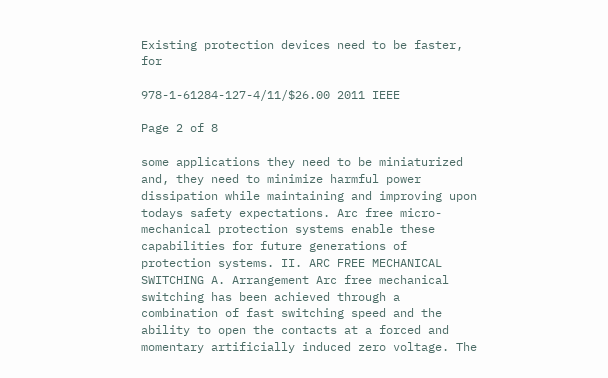Existing protection devices need to be faster, for

978-1-61284-127-4/11/$26.00 2011 IEEE

Page 2 of 8

some applications they need to be miniaturized and, they need to minimize harmful power dissipation while maintaining and improving upon todays safety expectations. Arc free micro-mechanical protection systems enable these capabilities for future generations of protection systems. II. ARC FREE MECHANICAL SWITCHING A. Arrangement Arc free mechanical switching has been achieved through a combination of fast switching speed and the ability to open the contacts at a forced and momentary artificially induced zero voltage. The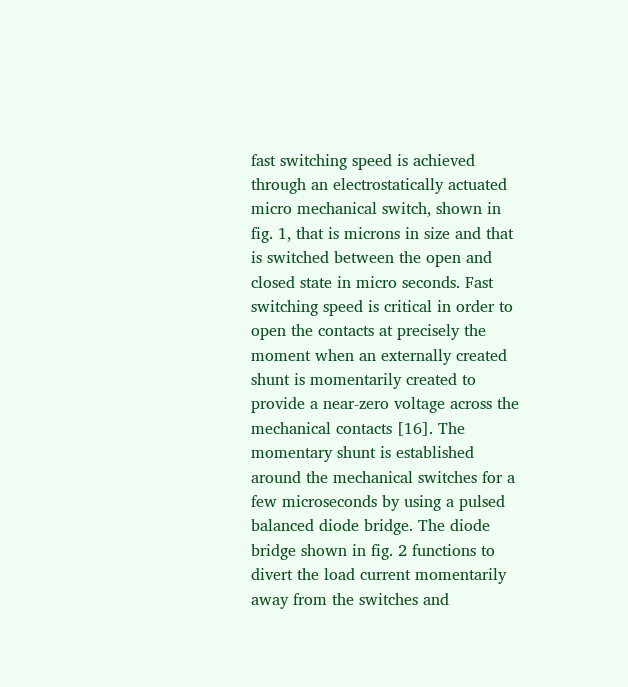fast switching speed is achieved through an electrostatically actuated micro mechanical switch, shown in fig. 1, that is microns in size and that is switched between the open and closed state in micro seconds. Fast switching speed is critical in order to open the contacts at precisely the moment when an externally created shunt is momentarily created to provide a near-zero voltage across the mechanical contacts [16]. The momentary shunt is established around the mechanical switches for a few microseconds by using a pulsed balanced diode bridge. The diode bridge shown in fig. 2 functions to divert the load current momentarily away from the switches and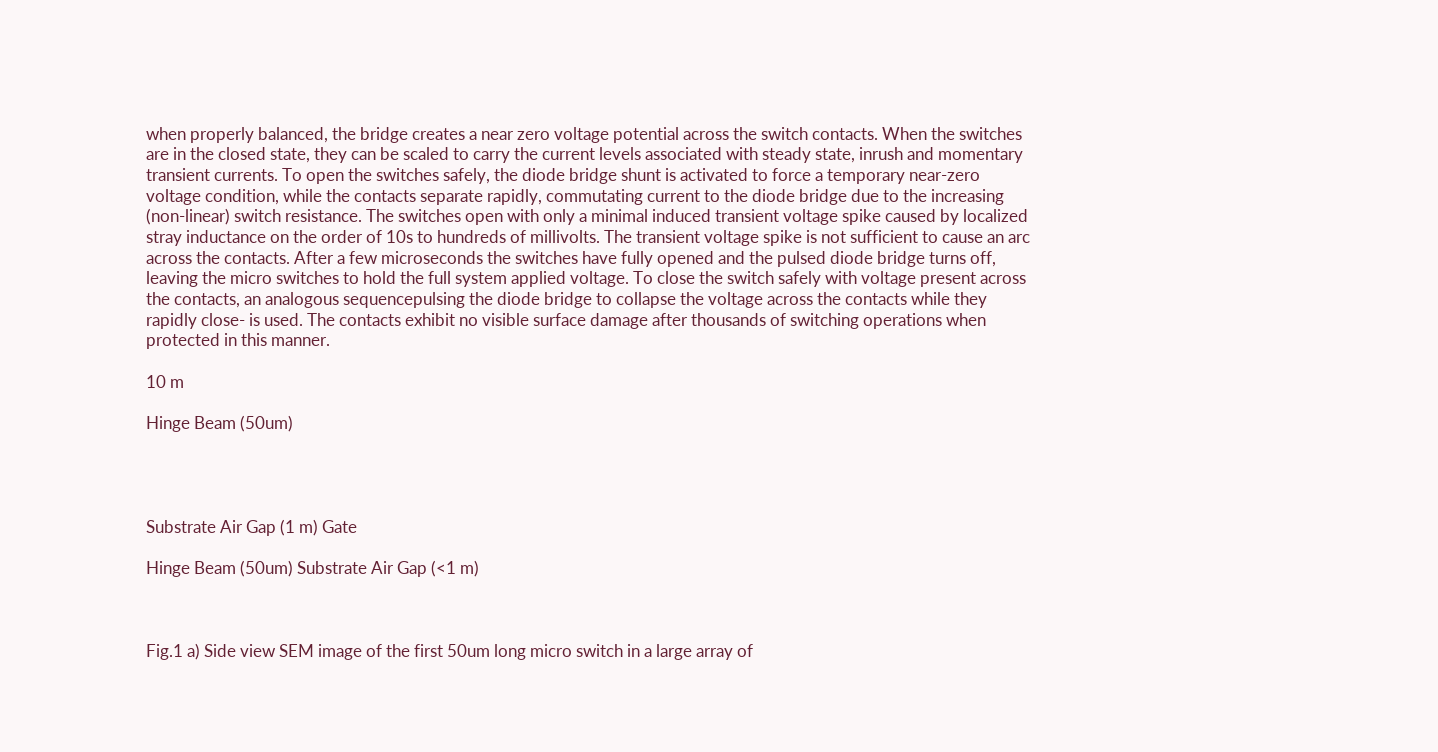when properly balanced, the bridge creates a near zero voltage potential across the switch contacts. When the switches are in the closed state, they can be scaled to carry the current levels associated with steady state, inrush and momentary transient currents. To open the switches safely, the diode bridge shunt is activated to force a temporary near-zero voltage condition, while the contacts separate rapidly, commutating current to the diode bridge due to the increasing (non-linear) switch resistance. The switches open with only a minimal induced transient voltage spike caused by localized stray inductance on the order of 10s to hundreds of millivolts. The transient voltage spike is not sufficient to cause an arc across the contacts. After a few microseconds the switches have fully opened and the pulsed diode bridge turns off, leaving the micro switches to hold the full system applied voltage. To close the switch safely with voltage present across the contacts, an analogous sequencepulsing the diode bridge to collapse the voltage across the contacts while they rapidly close- is used. The contacts exhibit no visible surface damage after thousands of switching operations when protected in this manner.

10 m

Hinge Beam (50um)




Substrate Air Gap (1 m) Gate

Hinge Beam (50um) Substrate Air Gap (<1 m)



Fig.1 a) Side view SEM image of the first 50um long micro switch in a large array of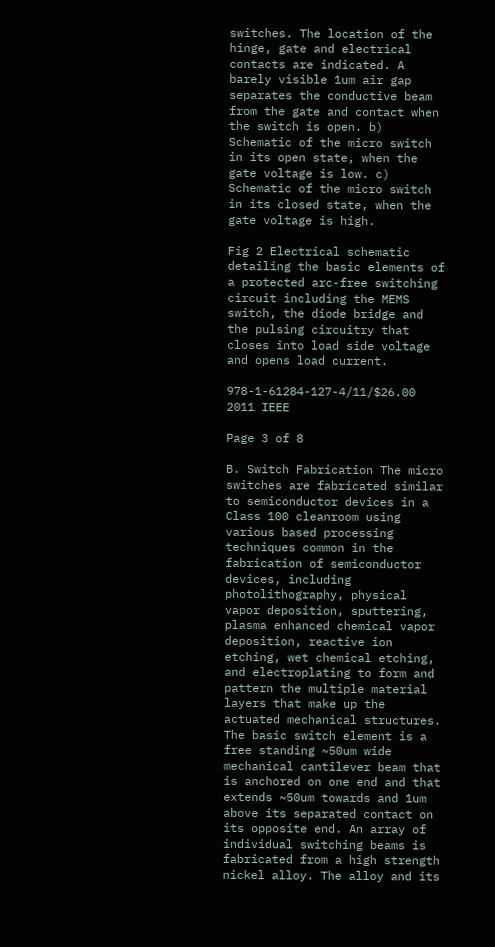switches. The location of the hinge, gate and electrical contacts are indicated. A barely visible 1um air gap separates the conductive beam from the gate and contact when the switch is open. b) Schematic of the micro switch in its open state, when the gate voltage is low. c) Schematic of the micro switch in its closed state, when the gate voltage is high.

Fig 2 Electrical schematic detailing the basic elements of a protected arc-free switching circuit including the MEMS switch, the diode bridge and the pulsing circuitry that closes into load side voltage and opens load current.

978-1-61284-127-4/11/$26.00 2011 IEEE

Page 3 of 8

B. Switch Fabrication The micro switches are fabricated similar to semiconductor devices in a Class 100 cleanroom using various based processing techniques common in the fabrication of semiconductor devices, including photolithography, physical vapor deposition, sputtering, plasma enhanced chemical vapor deposition, reactive ion etching, wet chemical etching, and electroplating to form and pattern the multiple material layers that make up the actuated mechanical structures. The basic switch element is a free standing ~50um wide mechanical cantilever beam that is anchored on one end and that extends ~50um towards and 1um above its separated contact on its opposite end. An array of individual switching beams is fabricated from a high strength nickel alloy. The alloy and its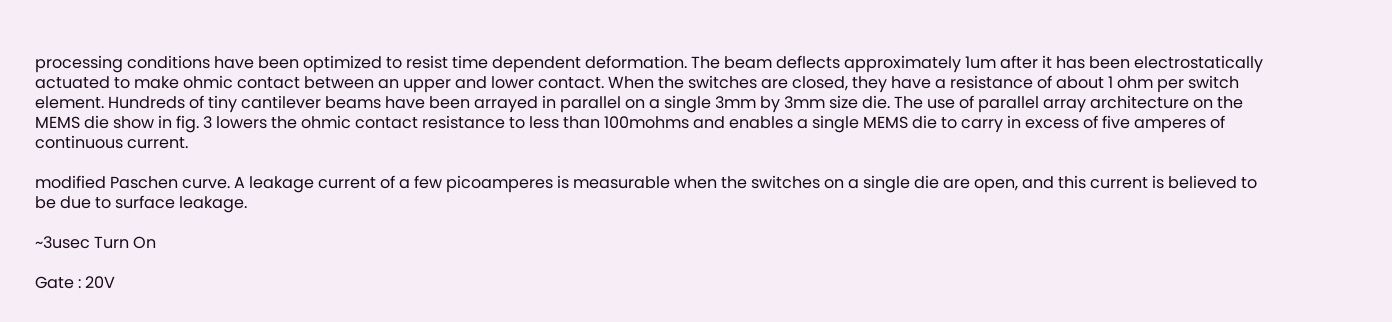processing conditions have been optimized to resist time dependent deformation. The beam deflects approximately 1um after it has been electrostatically actuated to make ohmic contact between an upper and lower contact. When the switches are closed, they have a resistance of about 1 ohm per switch element. Hundreds of tiny cantilever beams have been arrayed in parallel on a single 3mm by 3mm size die. The use of parallel array architecture on the MEMS die show in fig. 3 lowers the ohmic contact resistance to less than 100mohms and enables a single MEMS die to carry in excess of five amperes of continuous current.

modified Paschen curve. A leakage current of a few picoamperes is measurable when the switches on a single die are open, and this current is believed to be due to surface leakage.

~3usec Turn On

Gate : 20V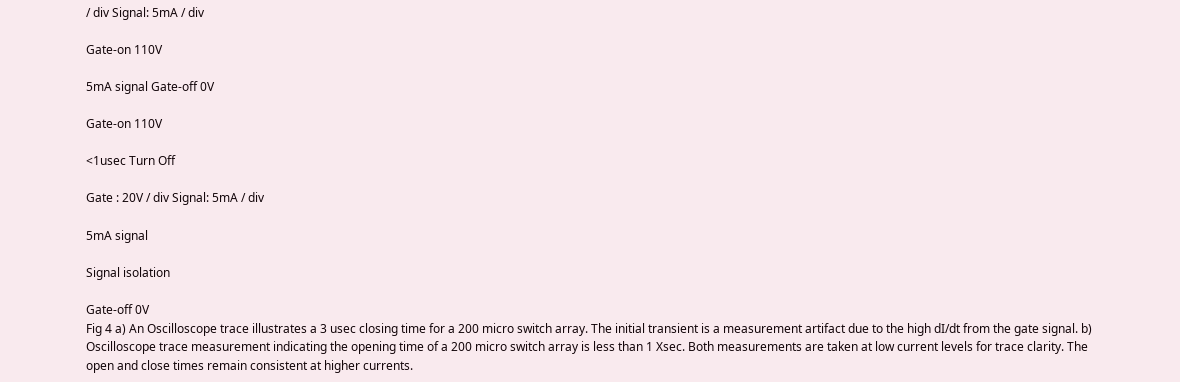/ div Signal: 5mA / div

Gate-on 110V

5mA signal Gate-off 0V

Gate-on 110V

<1usec Turn Off

Gate : 20V / div Signal: 5mA / div

5mA signal

Signal isolation

Gate-off 0V
Fig 4 a) An Oscilloscope trace illustrates a 3 usec closing time for a 200 micro switch array. The initial transient is a measurement artifact due to the high dI/dt from the gate signal. b) Oscilloscope trace measurement indicating the opening time of a 200 micro switch array is less than 1 Xsec. Both measurements are taken at low current levels for trace clarity. The open and close times remain consistent at higher currents.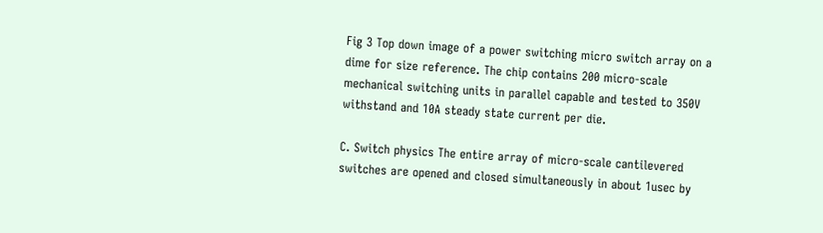Fig 3 Top down image of a power switching micro switch array on a dime for size reference. The chip contains 200 micro-scale mechanical switching units in parallel capable and tested to 350V withstand and 10A steady state current per die.

C. Switch physics The entire array of micro-scale cantilevered switches are opened and closed simultaneously in about 1usec by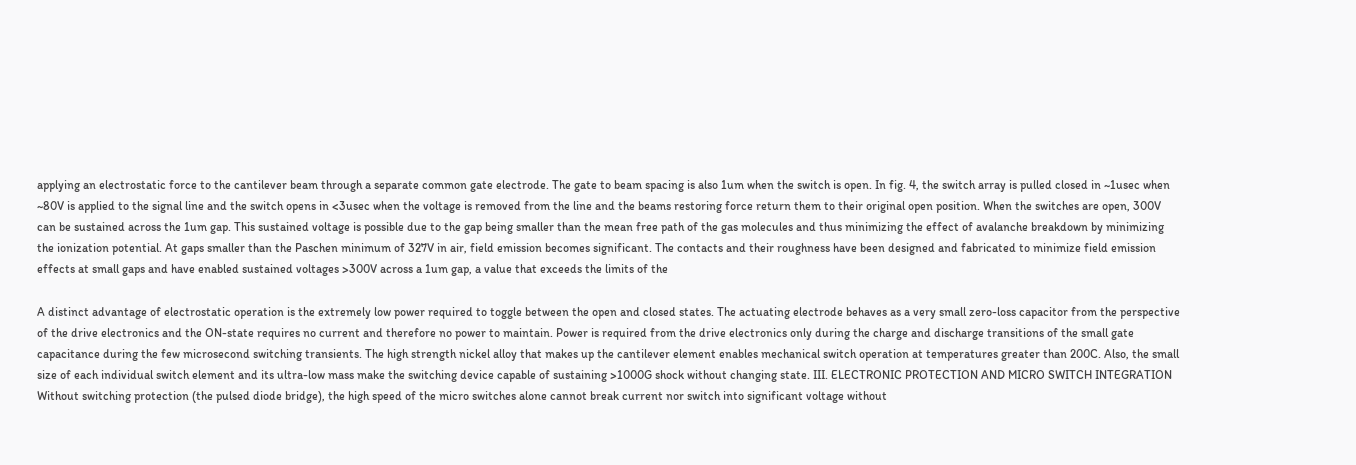applying an electrostatic force to the cantilever beam through a separate common gate electrode. The gate to beam spacing is also 1um when the switch is open. In fig. 4, the switch array is pulled closed in ~1usec when ~80V is applied to the signal line and the switch opens in <3usec when the voltage is removed from the line and the beams restoring force return them to their original open position. When the switches are open, 300V can be sustained across the 1um gap. This sustained voltage is possible due to the gap being smaller than the mean free path of the gas molecules and thus minimizing the effect of avalanche breakdown by minimizing the ionization potential. At gaps smaller than the Paschen minimum of 327V in air, field emission becomes significant. The contacts and their roughness have been designed and fabricated to minimize field emission effects at small gaps and have enabled sustained voltages >300V across a 1um gap, a value that exceeds the limits of the

A distinct advantage of electrostatic operation is the extremely low power required to toggle between the open and closed states. The actuating electrode behaves as a very small zero-loss capacitor from the perspective of the drive electronics and the ON-state requires no current and therefore no power to maintain. Power is required from the drive electronics only during the charge and discharge transitions of the small gate capacitance during the few microsecond switching transients. The high strength nickel alloy that makes up the cantilever element enables mechanical switch operation at temperatures greater than 200C. Also, the small size of each individual switch element and its ultra-low mass make the switching device capable of sustaining >1000G shock without changing state. III. ELECTRONIC PROTECTION AND MICRO SWITCH INTEGRATION Without switching protection (the pulsed diode bridge), the high speed of the micro switches alone cannot break current nor switch into significant voltage without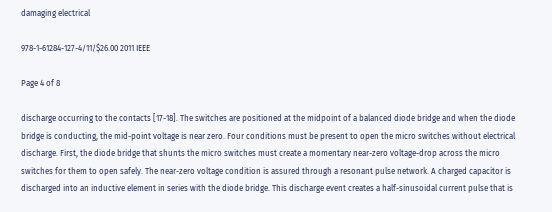damaging electrical

978-1-61284-127-4/11/$26.00 2011 IEEE

Page 4 of 8

discharge occurring to the contacts [17-18]. The switches are positioned at the midpoint of a balanced diode bridge and when the diode bridge is conducting, the mid-point voltage is near zero. Four conditions must be present to open the micro switches without electrical discharge. First, the diode bridge that shunts the micro switches must create a momentary near-zero voltage-drop across the micro switches for them to open safely. The near-zero voltage condition is assured through a resonant pulse network. A charged capacitor is discharged into an inductive element in series with the diode bridge. This discharge event creates a half-sinusoidal current pulse that is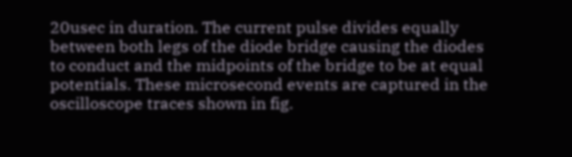20usec in duration. The current pulse divides equally between both legs of the diode bridge causing the diodes to conduct and the midpoints of the bridge to be at equal potentials. These microsecond events are captured in the oscilloscope traces shown in fig.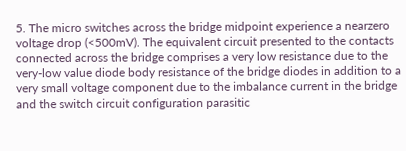5. The micro switches across the bridge midpoint experience a nearzero voltage drop (<500mV). The equivalent circuit presented to the contacts connected across the bridge comprises a very low resistance due to the very-low value diode body resistance of the bridge diodes in addition to a very small voltage component due to the imbalance current in the bridge and the switch circuit configuration parasitic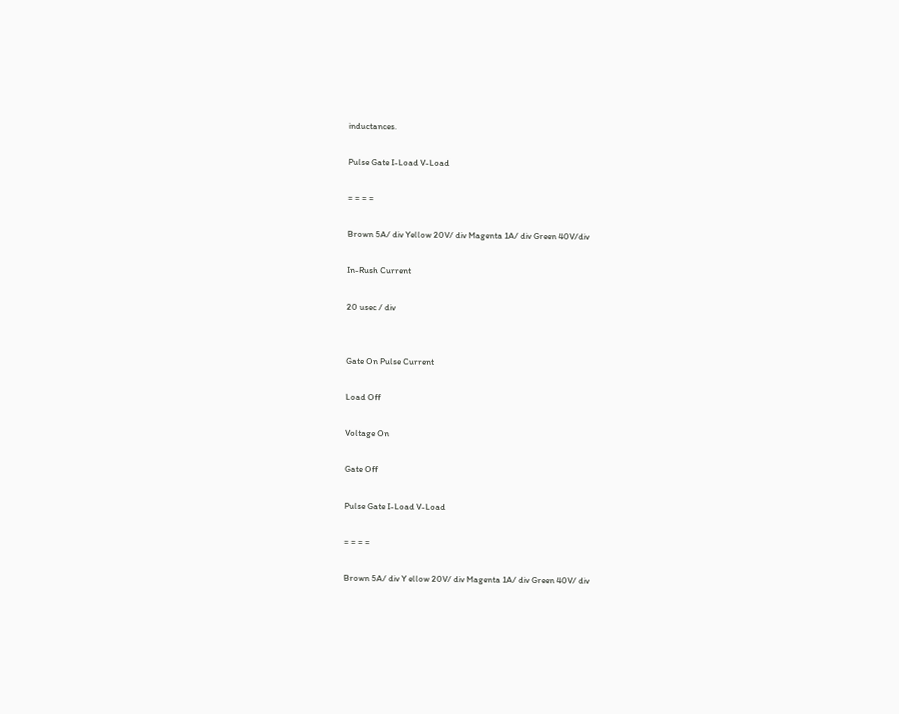inductances.

Pulse Gate I-Load V-Load

= = = =

Brown 5A/ div Yellow 20V/ div Magenta 1A/ div Green 40V/div

In-Rush Current

20 usec / div


Gate On Pulse Current

Load Off

Voltage On

Gate Off

Pulse Gate I-Load V-Load

= = = =

Brown 5A/ div Y ellow 20V/ div Magenta 1A/ div Green 40V/ div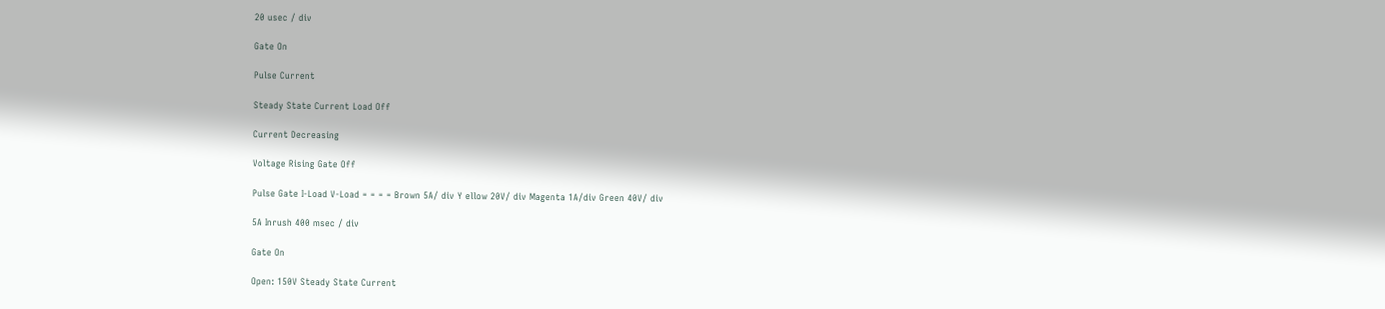20 usec / div

Gate On

Pulse Current

Steady State Current Load Off

Current Decreasing

Voltage Rising Gate Off

Pulse Gate I-Load V-Load = = = = Brown 5A/ div Y ellow 20V/ div Magenta 1A/div Green 40V/ div

5A Inrush 400 msec / div

Gate On

Open: 150V Steady State Current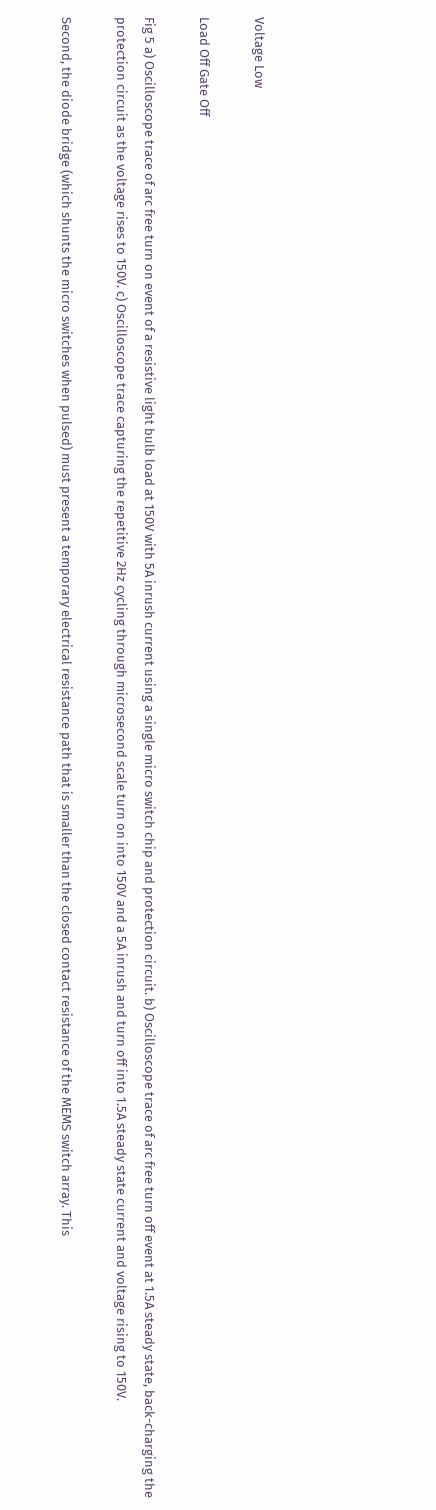Voltage Low

Load Off Gate Off

Fig 5 a) Oscilloscope trace of arc free turn on event of a resistive light bulb load at 150V with 5A inrush current using a single micro switch chip and protection circuit. b) Oscilloscope trace of arc free turn off event at 1.5A steady state, back-charging the protection circuit as the voltage rises to 150V. c) Oscilloscope trace capturing the repetitive 2Hz cycling through microsecond scale turn on into 150V and a 5A inrush and turn off into 1.5A steady state current and voltage rising to 150V.

Second, the diode bridge (which shunts the micro switches when pulsed) must present a temporary electrical resistance path that is smaller than the closed contact resistance of the MEMS switch array. This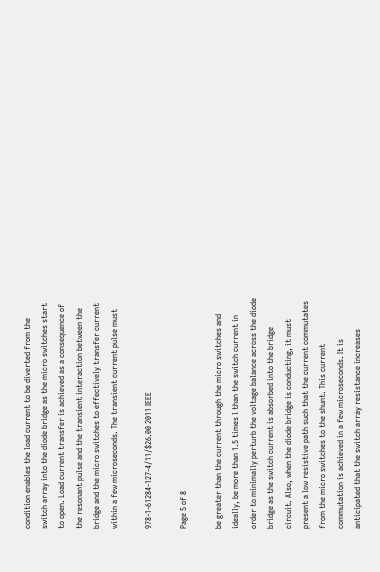condition enables the load current to be diverted from the switch array into the diode bridge as the micro switches start to open. Load current transfer is achieved as a consequence of the resonant pulse and the transient interaction between the bridge and the micro switches to effectively transfer current within a few microseconds. The transient current pulse must

978-1-61284-127-4/11/$26.00 2011 IEEE

Page 5 of 8

be greater than the current through the micro switches and ideally, be more than 1.5 times l than the switch current in order to minimally perturb the voltage balance across the diode bridge as the switch current is absorbed into the bridge circuit. Also, when the diode bridge is conducting, it must present a low resistive path such that the current commutates from the micro switches to the shunt. This current commutation is achieved in a few microseconds. It is anticipated that the switch array resistance increases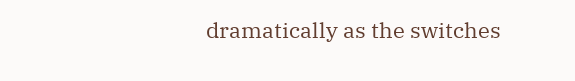dramatically as the switches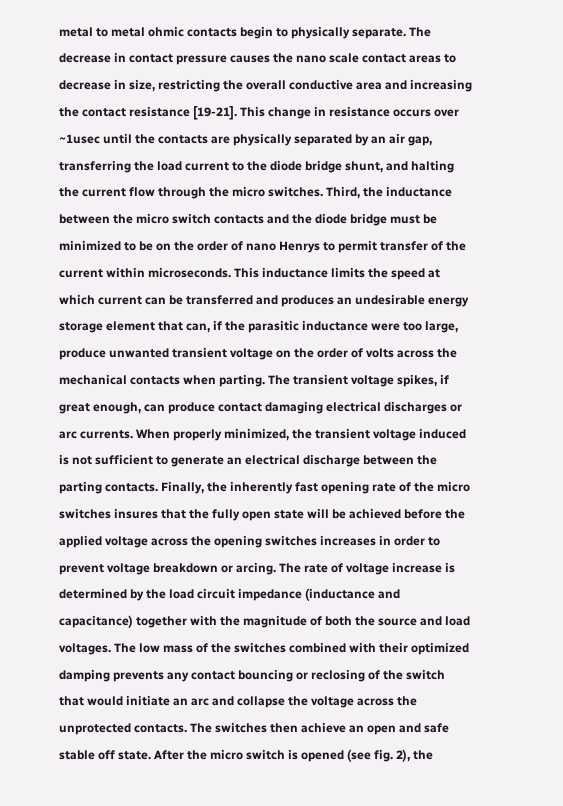metal to metal ohmic contacts begin to physically separate. The decrease in contact pressure causes the nano scale contact areas to decrease in size, restricting the overall conductive area and increasing the contact resistance [19-21]. This change in resistance occurs over ~1usec until the contacts are physically separated by an air gap, transferring the load current to the diode bridge shunt, and halting the current flow through the micro switches. Third, the inductance between the micro switch contacts and the diode bridge must be minimized to be on the order of nano Henrys to permit transfer of the current within microseconds. This inductance limits the speed at which current can be transferred and produces an undesirable energy storage element that can, if the parasitic inductance were too large, produce unwanted transient voltage on the order of volts across the mechanical contacts when parting. The transient voltage spikes, if great enough, can produce contact damaging electrical discharges or arc currents. When properly minimized, the transient voltage induced is not sufficient to generate an electrical discharge between the parting contacts. Finally, the inherently fast opening rate of the micro switches insures that the fully open state will be achieved before the applied voltage across the opening switches increases in order to prevent voltage breakdown or arcing. The rate of voltage increase is determined by the load circuit impedance (inductance and capacitance) together with the magnitude of both the source and load voltages. The low mass of the switches combined with their optimized damping prevents any contact bouncing or reclosing of the switch that would initiate an arc and collapse the voltage across the unprotected contacts. The switches then achieve an open and safe stable off state. After the micro switch is opened (see fig. 2), the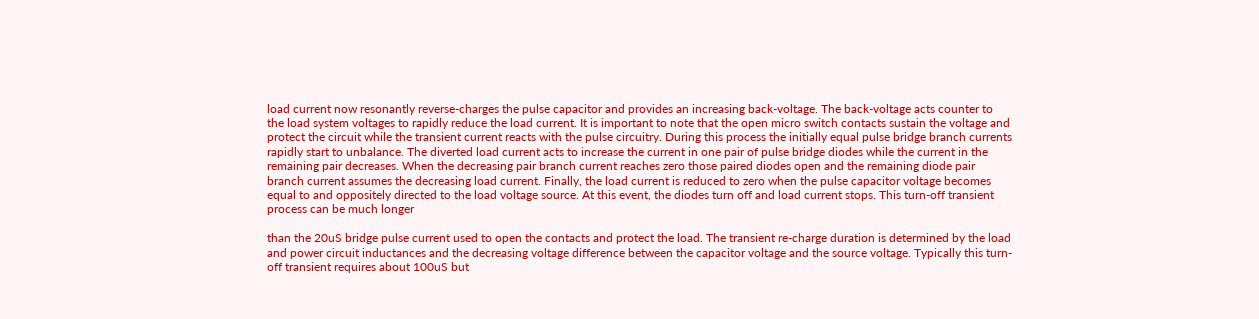load current now resonantly reverse-charges the pulse capacitor and provides an increasing back-voltage. The back-voltage acts counter to the load system voltages to rapidly reduce the load current. It is important to note that the open micro switch contacts sustain the voltage and protect the circuit while the transient current reacts with the pulse circuitry. During this process the initially equal pulse bridge branch currents rapidly start to unbalance. The diverted load current acts to increase the current in one pair of pulse bridge diodes while the current in the remaining pair decreases. When the decreasing pair branch current reaches zero those paired diodes open and the remaining diode pair branch current assumes the decreasing load current. Finally, the load current is reduced to zero when the pulse capacitor voltage becomes equal to and oppositely directed to the load voltage source. At this event, the diodes turn off and load current stops. This turn-off transient process can be much longer

than the 20uS bridge pulse current used to open the contacts and protect the load. The transient re-charge duration is determined by the load and power circuit inductances and the decreasing voltage difference between the capacitor voltage and the source voltage. Typically this turn-off transient requires about 100uS but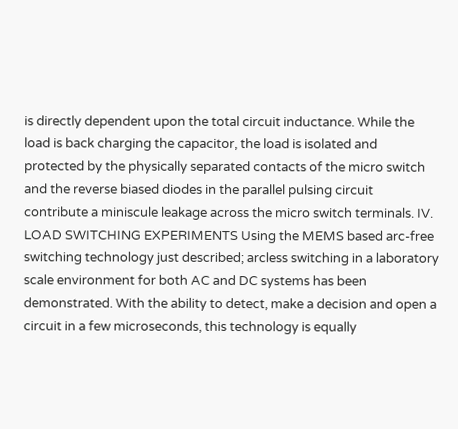is directly dependent upon the total circuit inductance. While the load is back charging the capacitor, the load is isolated and protected by the physically separated contacts of the micro switch and the reverse biased diodes in the parallel pulsing circuit contribute a miniscule leakage across the micro switch terminals. IV. LOAD SWITCHING EXPERIMENTS Using the MEMS based arc-free switching technology just described; arcless switching in a laboratory scale environment for both AC and DC systems has been demonstrated. With the ability to detect, make a decision and open a circuit in a few microseconds, this technology is equally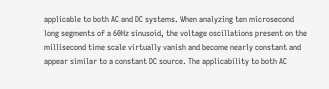applicable to both AC and DC systems. When analyzing ten microsecond long segments of a 60Hz sinusoid, the voltage oscillations present on the millisecond time scale virtually vanish and become nearly constant and appear similar to a constant DC source. The applicability to both AC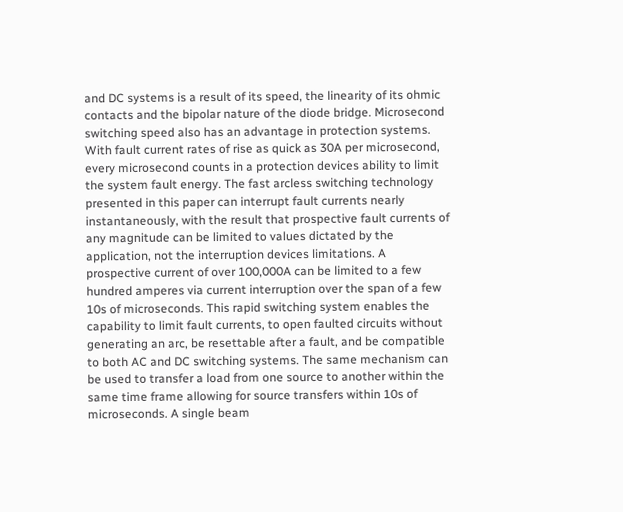and DC systems is a result of its speed, the linearity of its ohmic contacts and the bipolar nature of the diode bridge. Microsecond switching speed also has an advantage in protection systems. With fault current rates of rise as quick as 30A per microsecond, every microsecond counts in a protection devices ability to limit the system fault energy. The fast arcless switching technology presented in this paper can interrupt fault currents nearly instantaneously, with the result that prospective fault currents of any magnitude can be limited to values dictated by the application, not the interruption devices limitations. A prospective current of over 100,000A can be limited to a few hundred amperes via current interruption over the span of a few 10s of microseconds. This rapid switching system enables the capability to limit fault currents, to open faulted circuits without generating an arc, be resettable after a fault, and be compatible to both AC and DC switching systems. The same mechanism can be used to transfer a load from one source to another within the same time frame allowing for source transfers within 10s of microseconds. A single beam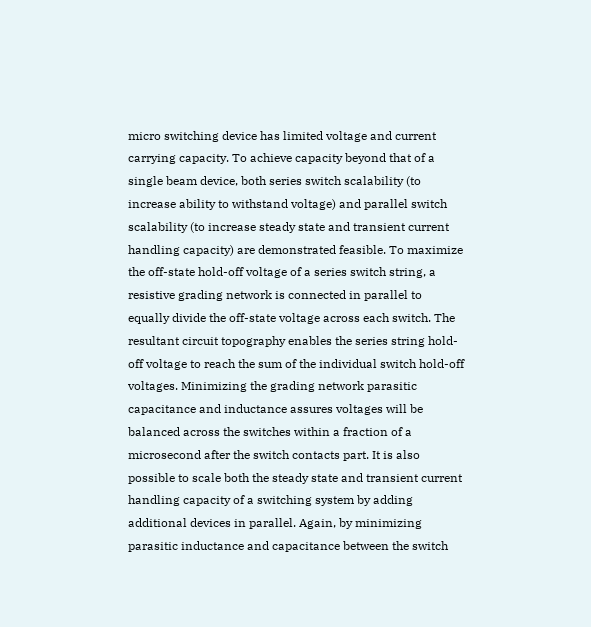micro switching device has limited voltage and current carrying capacity. To achieve capacity beyond that of a single beam device, both series switch scalability (to increase ability to withstand voltage) and parallel switch scalability (to increase steady state and transient current handling capacity) are demonstrated feasible. To maximize the off-state hold-off voltage of a series switch string, a resistive grading network is connected in parallel to equally divide the off-state voltage across each switch. The resultant circuit topography enables the series string hold-off voltage to reach the sum of the individual switch hold-off voltages. Minimizing the grading network parasitic capacitance and inductance assures voltages will be balanced across the switches within a fraction of a microsecond after the switch contacts part. It is also possible to scale both the steady state and transient current handling capacity of a switching system by adding additional devices in parallel. Again, by minimizing parasitic inductance and capacitance between the switch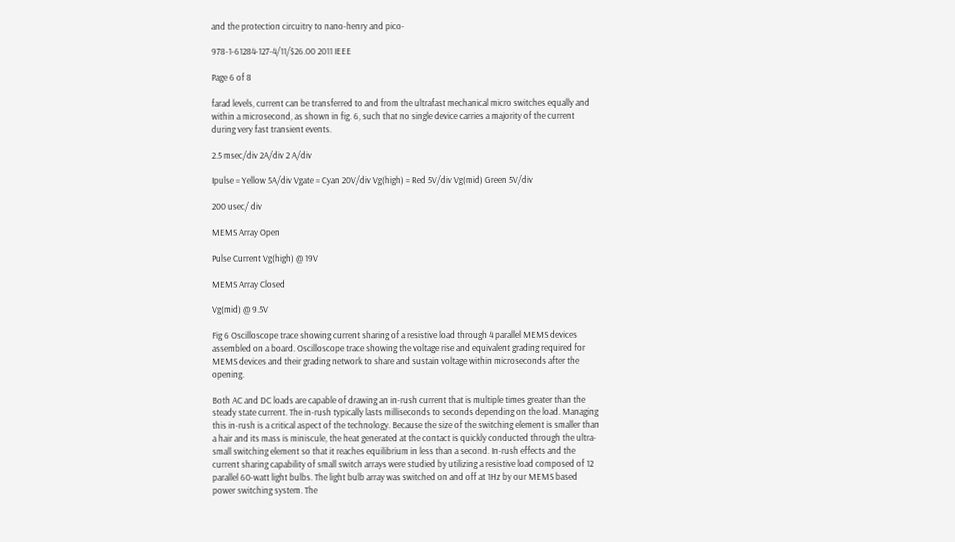and the protection circuitry to nano-henry and pico-

978-1-61284-127-4/11/$26.00 2011 IEEE

Page 6 of 8

farad levels, current can be transferred to and from the ultrafast mechanical micro switches equally and within a microsecond, as shown in fig. 6, such that no single device carries a majority of the current during very fast transient events.

2.5 msec/div 2A/div 2 A/div

Ipulse = Yellow 5A/div Vgate = Cyan 20V/div Vg(high) = Red 5V/div Vg(mid) Green 5V/div

200 usec/ div

MEMS Array Open

Pulse Current Vg(high) @ 19V

MEMS Array Closed

Vg(mid) @ 9.5V

Fig 6 Oscilloscope trace showing current sharing of a resistive load through 4 parallel MEMS devices assembled on a board. Oscilloscope trace showing the voltage rise and equivalent grading required for MEMS devices and their grading network to share and sustain voltage within microseconds after the opening.

Both AC and DC loads are capable of drawing an in-rush current that is multiple times greater than the steady state current. The in-rush typically lasts milliseconds to seconds depending on the load. Managing this in-rush is a critical aspect of the technology. Because the size of the switching element is smaller than a hair and its mass is miniscule, the heat generated at the contact is quickly conducted through the ultra-small switching element so that it reaches equilibrium in less than a second. In-rush effects and the current sharing capability of small switch arrays were studied by utilizing a resistive load composed of 12 parallel 60-watt light bulbs. The light bulb array was switched on and off at 1Hz by our MEMS based power switching system. The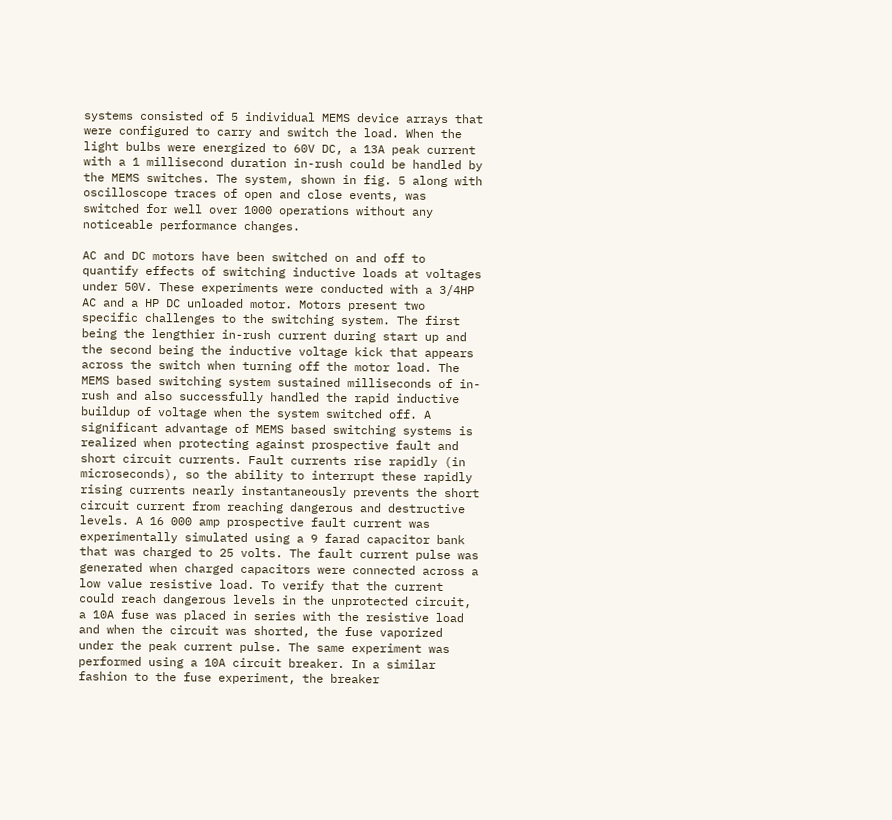systems consisted of 5 individual MEMS device arrays that were configured to carry and switch the load. When the light bulbs were energized to 60V DC, a 13A peak current with a 1 millisecond duration in-rush could be handled by the MEMS switches. The system, shown in fig. 5 along with oscilloscope traces of open and close events, was switched for well over 1000 operations without any noticeable performance changes.

AC and DC motors have been switched on and off to quantify effects of switching inductive loads at voltages under 50V. These experiments were conducted with a 3/4HP AC and a HP DC unloaded motor. Motors present two specific challenges to the switching system. The first being the lengthier in-rush current during start up and the second being the inductive voltage kick that appears across the switch when turning off the motor load. The MEMS based switching system sustained milliseconds of in-rush and also successfully handled the rapid inductive buildup of voltage when the system switched off. A significant advantage of MEMS based switching systems is realized when protecting against prospective fault and short circuit currents. Fault currents rise rapidly (in microseconds), so the ability to interrupt these rapidly rising currents nearly instantaneously prevents the short circuit current from reaching dangerous and destructive levels. A 16 000 amp prospective fault current was experimentally simulated using a 9 farad capacitor bank that was charged to 25 volts. The fault current pulse was generated when charged capacitors were connected across a low value resistive load. To verify that the current could reach dangerous levels in the unprotected circuit, a 10A fuse was placed in series with the resistive load and when the circuit was shorted, the fuse vaporized under the peak current pulse. The same experiment was performed using a 10A circuit breaker. In a similar fashion to the fuse experiment, the breaker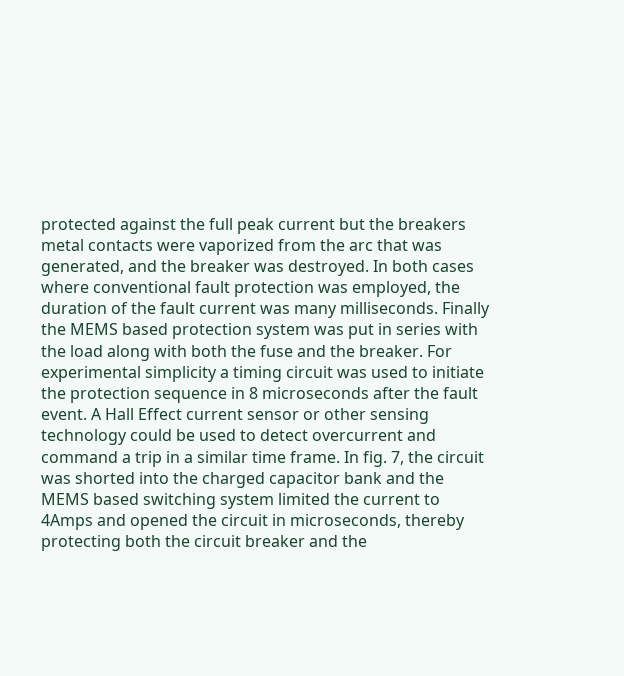protected against the full peak current but the breakers metal contacts were vaporized from the arc that was generated, and the breaker was destroyed. In both cases where conventional fault protection was employed, the duration of the fault current was many milliseconds. Finally the MEMS based protection system was put in series with the load along with both the fuse and the breaker. For experimental simplicity a timing circuit was used to initiate the protection sequence in 8 microseconds after the fault event. A Hall Effect current sensor or other sensing technology could be used to detect overcurrent and command a trip in a similar time frame. In fig. 7, the circuit was shorted into the charged capacitor bank and the MEMS based switching system limited the current to 4Amps and opened the circuit in microseconds, thereby protecting both the circuit breaker and the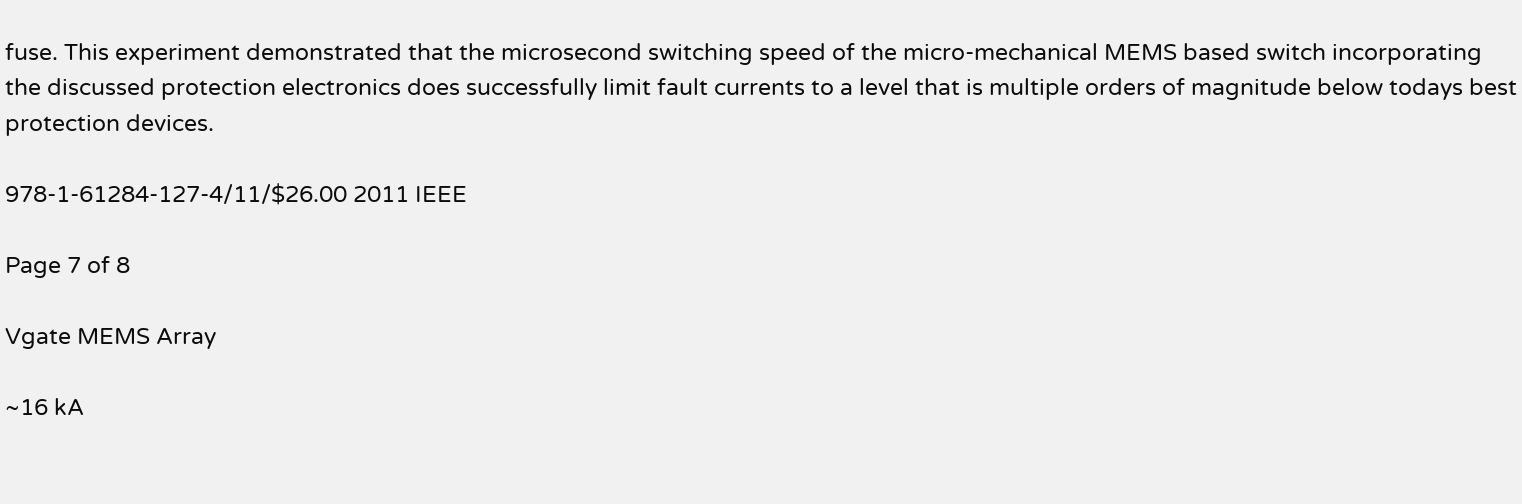fuse. This experiment demonstrated that the microsecond switching speed of the micro-mechanical MEMS based switch incorporating the discussed protection electronics does successfully limit fault currents to a level that is multiple orders of magnitude below todays best protection devices.

978-1-61284-127-4/11/$26.00 2011 IEEE

Page 7 of 8

Vgate MEMS Array

~16 kA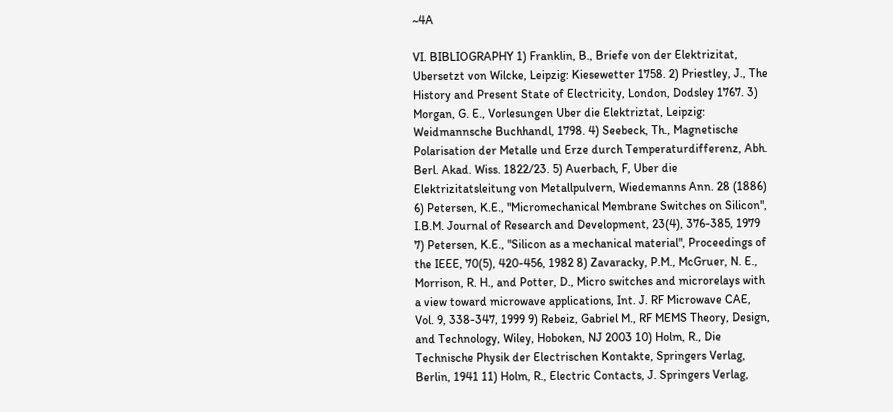~4A

VI. BIBLIOGRAPHY 1) Franklin, B., Briefe von der Elektrizitat, Ubersetzt von Wilcke, Leipzig: Kiesewetter 1758. 2) Priestley, J., The History and Present State of Electricity, London, Dodsley 1767. 3) Morgan, G. E., Vorlesungen Uber die Elektriztat, Leipzig: Weidmannsche Buchhandl, 1798. 4) Seebeck, Th., Magnetische Polarisation der Metalle und Erze durch Temperaturdifferenz, Abh. Berl. Akad. Wiss. 1822/23. 5) Auerbach, F, Uber die Elektrizitatsleitung von Metallpulvern, Wiedemanns Ann. 28 (1886) 6) Petersen, K.E., "Micromechanical Membrane Switches on Silicon", I.B.M. Journal of Research and Development, 23(4), 376-385, 1979 7) Petersen, K.E., "Silicon as a mechanical material", Proceedings of the IEEE, 70(5), 420-456, 1982 8) Zavaracky, P.M., McGruer, N. E., Morrison, R. H., and Potter, D., Micro switches and microrelays with a view toward microwave applications, Int. J. RF Microwave CAE, Vol. 9, 338-347, 1999 9) Rebeiz, Gabriel M., RF MEMS Theory, Design, and Technology, Wiley, Hoboken, NJ 2003 10) Holm, R., Die Technische Physik der Electrischen Kontakte, Springers Verlag, Berlin, 1941 11) Holm, R., Electric Contacts, J. Springers Verlag,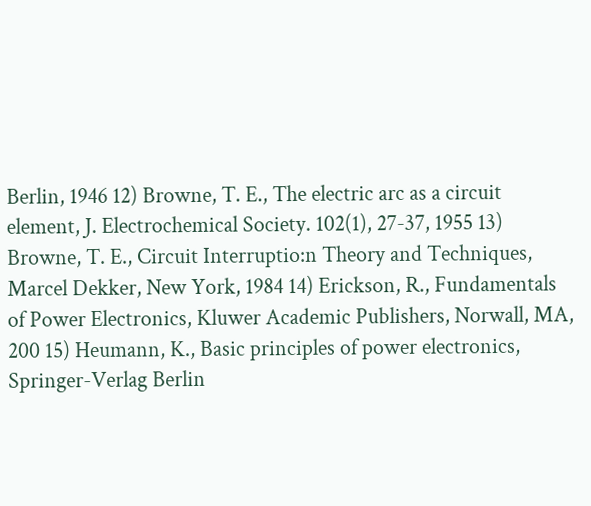Berlin, 1946 12) Browne, T. E., The electric arc as a circuit element, J. Electrochemical Society. 102(1), 27-37, 1955 13) Browne, T. E., Circuit Interruptio:n Theory and Techniques, Marcel Dekker, New York, 1984 14) Erickson, R., Fundamentals of Power Electronics, Kluwer Academic Publishers, Norwall, MA, 200 15) Heumann, K., Basic principles of power electronics, Springer-Verlag Berlin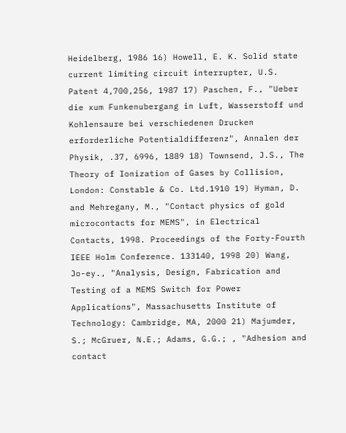Heidelberg, 1986 16) Howell, E. K. Solid state current limiting circuit interrupter, U.S. Patent 4,700,256, 1987 17) Paschen, F., "Ueber die xum Funkenubergang in Luft, Wasserstoff und Kohlensaure bei verschiedenen Drucken erforderliche Potentialdifferenz", Annalen der Physik, .37, 6996, 1889 18) Townsend, J.S., The Theory of Ionization of Gases by Collision, London: Constable & Co. Ltd.1910 19) Hyman, D. and Mehregany, M., "Contact physics of gold microcontacts for MEMS", in Electrical Contacts, 1998. Proceedings of the Forty-Fourth IEEE Holm Conference. 133140, 1998 20) Wang, Jo-ey., "Analysis, Design, Fabrication and Testing of a MEMS Switch for Power Applications", Massachusetts Institute of Technology: Cambridge, MA, 2000 21) Majumder, S.; McGruer, N.E.; Adams, G.G.; , "Adhesion and contact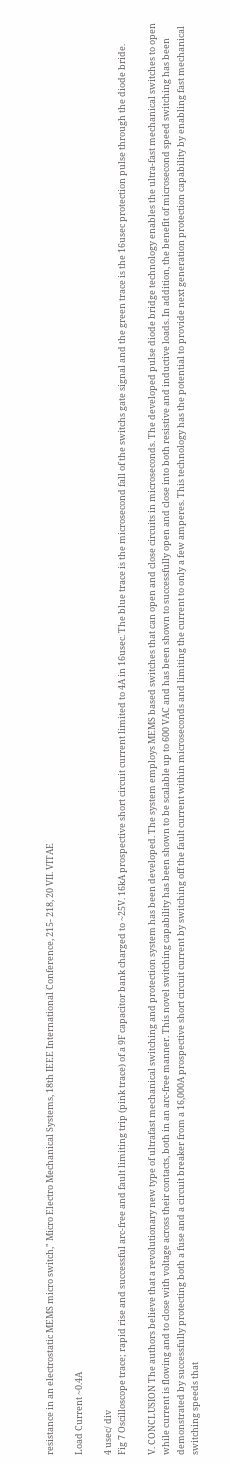resistance in an electrostatic MEMS micro switch," Micro Electro Mechanical Systems, 18th IEEE International Conference, 215- 218, 20 VII. VITAE

Load Current ~0.4A

4 usec/ div
Fig 7 Oscilloscope trace; rapid rise and successful arc-free and fault limiting trip (pink trace) of a 9F capacitor bank charged to ~25V. 16kA prospective short circuit current limited to 4A in 16usec. The blue trace is the microsecond fall of the switchs gate signal and the green trace is the 16usec protection pulse through the diode bride.

V. CONCLUSION The authors believe that a revolutionary new type of ultrafast mechanical switching and protection system has been developed. The system employs MEMS based switches that can open and close circuits in microseconds. The developed pulse diode bridge technology enables the ultra-fast mechanical switches to open while current is flowing and to close with voltage across their contacts, both in an arc-free manner. This novel switching capability has been shown to be scalable up to 600 VAC and has been shown to successfully open and close into both resistive and inductive loads. In addition, the benefit of microsecond speed switching has been demonstrated by successfully protecting both a fuse and a circuit breaker from a 16,000A prospective short circuit current by switching off the fault current within microseconds and limiting the current to only a few amperes. This technology has the potential to provide next generation protection capability by enabling fast mechanical switching speeds that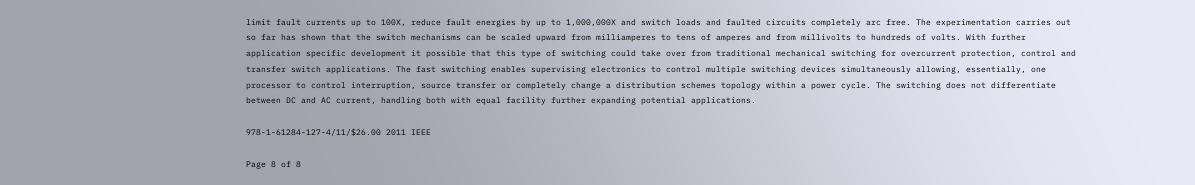limit fault currents up to 100X, reduce fault energies by up to 1,000,000X and switch loads and faulted circuits completely arc free. The experimentation carries out so far has shown that the switch mechanisms can be scaled upward from milliamperes to tens of amperes and from millivolts to hundreds of volts. With further application specific development it possible that this type of switching could take over from traditional mechanical switching for overcurrent protection, control and transfer switch applications. The fast switching enables supervising electronics to control multiple switching devices simultaneously allowing, essentially, one processor to control interruption, source transfer or completely change a distribution schemes topology within a power cycle. The switching does not differentiate between DC and AC current, handling both with equal facility further expanding potential applications.

978-1-61284-127-4/11/$26.00 2011 IEEE

Page 8 of 8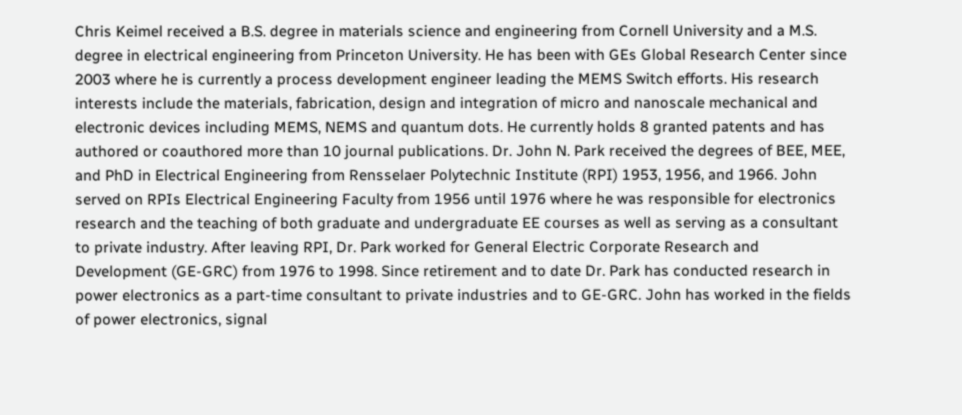Chris Keimel received a B.S. degree in materials science and engineering from Cornell University and a M.S. degree in electrical engineering from Princeton University. He has been with GEs Global Research Center since 2003 where he is currently a process development engineer leading the MEMS Switch efforts. His research interests include the materials, fabrication, design and integration of micro and nanoscale mechanical and electronic devices including MEMS, NEMS and quantum dots. He currently holds 8 granted patents and has authored or coauthored more than 10 journal publications. Dr. John N. Park received the degrees of BEE, MEE, and PhD in Electrical Engineering from Rensselaer Polytechnic Institute (RPI) 1953, 1956, and 1966. John served on RPIs Electrical Engineering Faculty from 1956 until 1976 where he was responsible for electronics research and the teaching of both graduate and undergraduate EE courses as well as serving as a consultant to private industry. After leaving RPI, Dr. Park worked for General Electric Corporate Research and Development (GE-GRC) from 1976 to 1998. Since retirement and to date Dr. Park has conducted research in power electronics as a part-time consultant to private industries and to GE-GRC. John has worked in the fields of power electronics, signal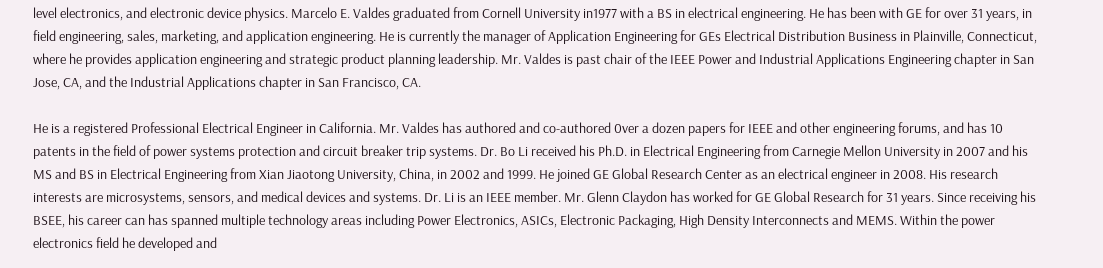level electronics, and electronic device physics. Marcelo E. Valdes graduated from Cornell University in1977 with a BS in electrical engineering. He has been with GE for over 31 years, in field engineering, sales, marketing, and application engineering. He is currently the manager of Application Engineering for GEs Electrical Distribution Business in Plainville, Connecticut, where he provides application engineering and strategic product planning leadership. Mr. Valdes is past chair of the IEEE Power and Industrial Applications Engineering chapter in San Jose, CA, and the Industrial Applications chapter in San Francisco, CA.

He is a registered Professional Electrical Engineer in California. Mr. Valdes has authored and co-authored 0ver a dozen papers for IEEE and other engineering forums, and has 10 patents in the field of power systems protection and circuit breaker trip systems. Dr. Bo Li received his Ph.D. in Electrical Engineering from Carnegie Mellon University in 2007 and his MS and BS in Electrical Engineering from Xian Jiaotong University, China, in 2002 and 1999. He joined GE Global Research Center as an electrical engineer in 2008. His research interests are microsystems, sensors, and medical devices and systems. Dr. Li is an IEEE member. Mr. Glenn Claydon has worked for GE Global Research for 31 years. Since receiving his BSEE, his career can has spanned multiple technology areas including Power Electronics, ASICs, Electronic Packaging, High Density Interconnects and MEMS. Within the power electronics field he developed and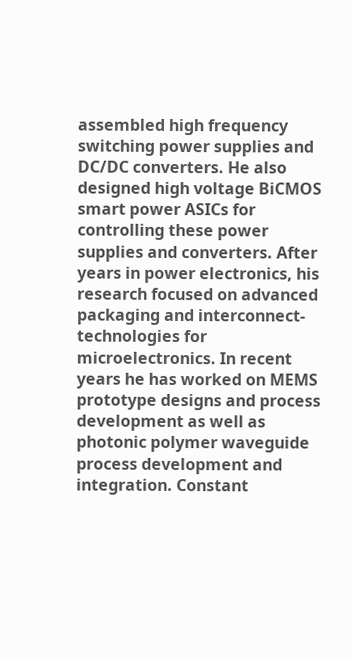assembled high frequency switching power supplies and DC/DC converters. He also designed high voltage BiCMOS smart power ASICs for controlling these power supplies and converters. After years in power electronics, his research focused on advanced packaging and interconnect-technologies for microelectronics. In recent years he has worked on MEMS prototype designs and process development as well as photonic polymer waveguide process development and integration. Constant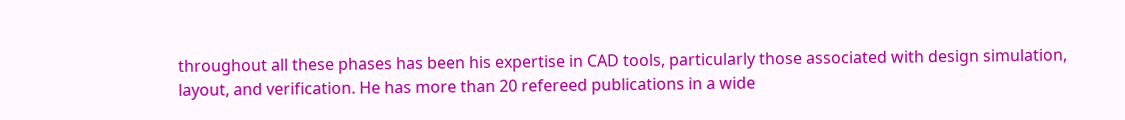throughout all these phases has been his expertise in CAD tools, particularly those associated with design simulation, layout, and verification. He has more than 20 refereed publications in a wide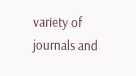variety of journals and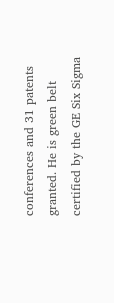conferences and 31 patents granted. He is green belt certified by the GE Six Sigma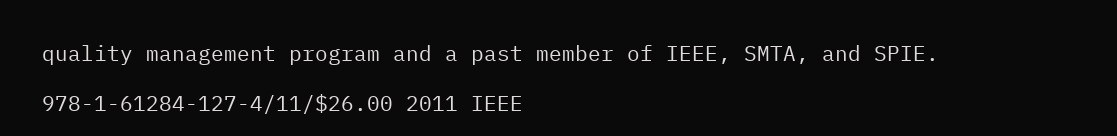quality management program and a past member of IEEE, SMTA, and SPIE.

978-1-61284-127-4/11/$26.00 2011 IEEE